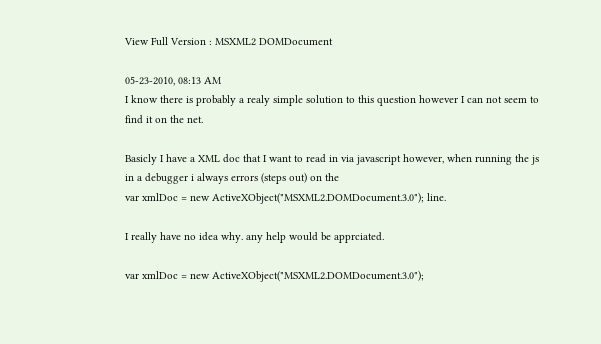View Full Version : MSXML2 DOMDocument

05-23-2010, 08:13 AM
I know there is probably a realy simple solution to this question however I can not seem to find it on the net.

Basicly I have a XML doc that I want to read in via javascript however, when running the js in a debugger i always errors (steps out) on the
var xmlDoc = new ActiveXObject("MSXML2.DOMDocument.3.0"); line.

I really have no idea why. any help would be apprciated.

var xmlDoc = new ActiveXObject("MSXML2.DOMDocument.3.0");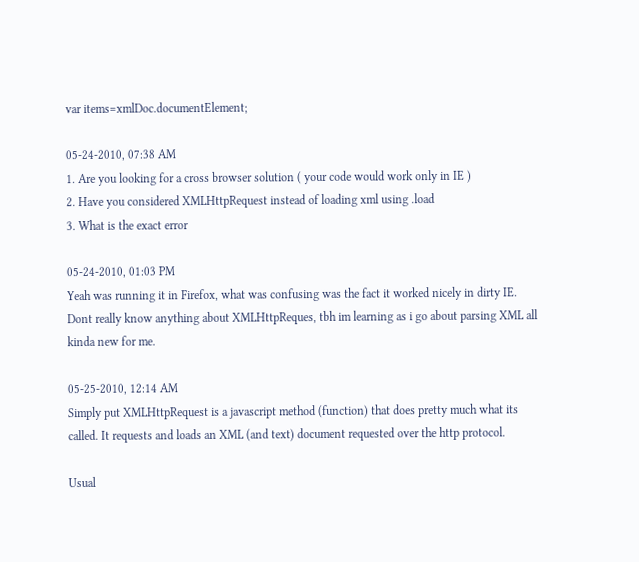var items=xmlDoc.documentElement;

05-24-2010, 07:38 AM
1. Are you looking for a cross browser solution ( your code would work only in IE )
2. Have you considered XMLHttpRequest instead of loading xml using .load
3. What is the exact error

05-24-2010, 01:03 PM
Yeah was running it in Firefox, what was confusing was the fact it worked nicely in dirty IE. Dont really know anything about XMLHttpReques, tbh im learning as i go about parsing XML all kinda new for me.

05-25-2010, 12:14 AM
Simply put XMLHttpRequest is a javascript method (function) that does pretty much what its called. It requests and loads an XML (and text) document requested over the http protocol.

Usual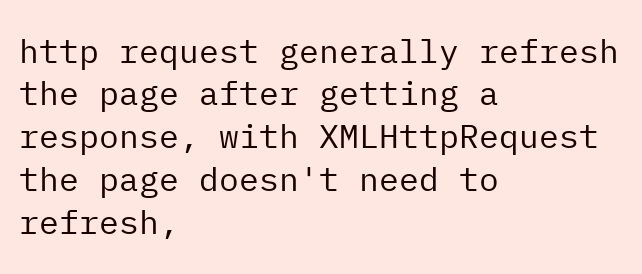http request generally refresh the page after getting a response, with XMLHttpRequest the page doesn't need to refresh,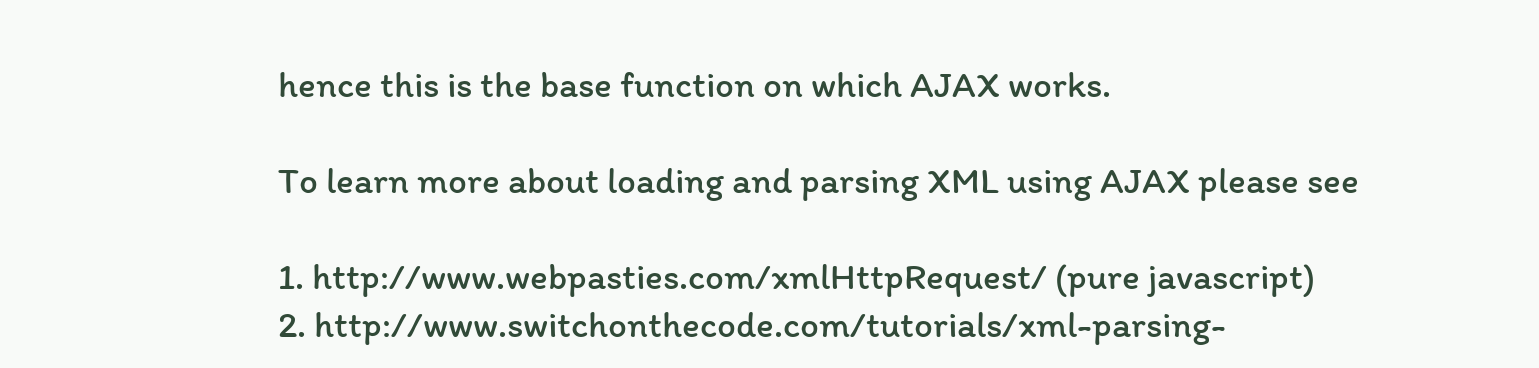hence this is the base function on which AJAX works.

To learn more about loading and parsing XML using AJAX please see

1. http://www.webpasties.com/xmlHttpRequest/ (pure javascript)
2. http://www.switchonthecode.com/tutorials/xml-parsing-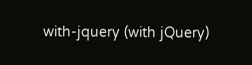with-jquery (with jQuery)